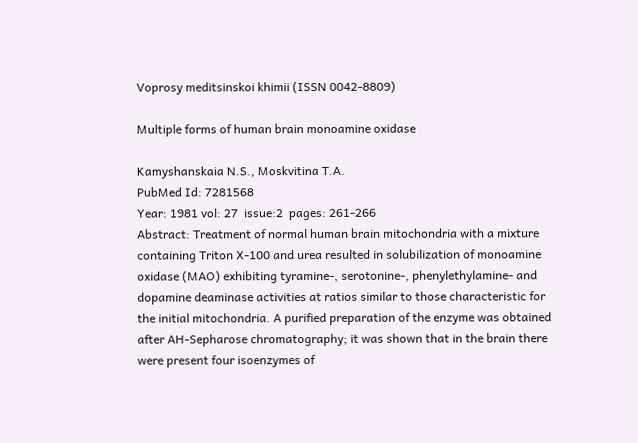Voprosy meditsinskoi khimii (ISSN 0042-8809)

Multiple forms of human brain monoamine oxidase

Kamyshanskaia N.S., Moskvitina T.A.
PubMed Id: 7281568
Year: 1981 vol: 27  issue:2  pages: 261-266
Abstract: Treatment of normal human brain mitochondria with a mixture containing Triton X-100 and urea resulted in solubilization of monoamine oxidase (MAO) exhibiting tyramine-, serotonine-, phenylethylamine- and dopamine deaminase activities at ratios similar to those characteristic for the initial mitochondria. A purified preparation of the enzyme was obtained after AH-Sepharose chromatography; it was shown that in the brain there were present four isoenzymes of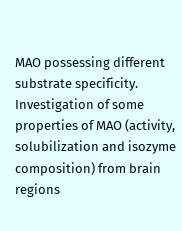MAO possessing different substrate specificity. Investigation of some properties of MAO (activity, solubilization and isozyme composition) from brain regions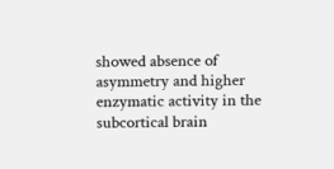showed absence of asymmetry and higher enzymatic activity in the subcortical brain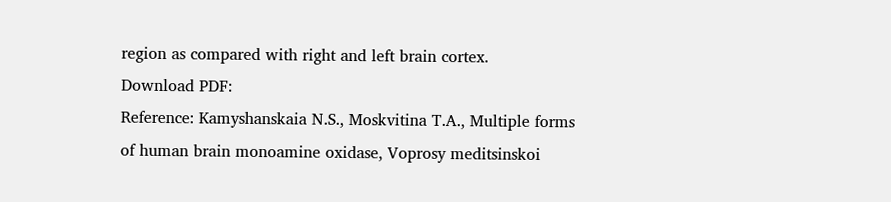region as compared with right and left brain cortex.
Download PDF:
Reference: Kamyshanskaia N.S., Moskvitina T.A., Multiple forms of human brain monoamine oxidase, Voprosy meditsinskoi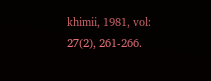khimii, 1981, vol: 27(2), 261-266.